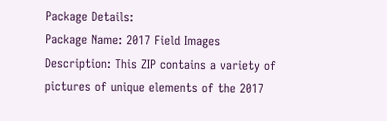Package Details:
Package Name: 2017 Field Images
Description: This ZIP contains a variety of pictures of unique elements of the 2017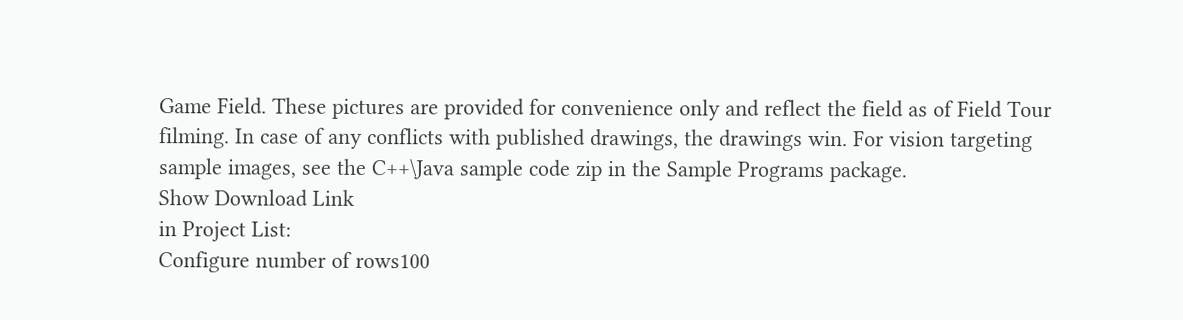Game Field. These pictures are provided for convenience only and reflect the field as of Field Tour filming. In case of any conflicts with published drawings, the drawings win. For vision targeting sample images, see the C++\Java sample code zip in the Sample Programs package.
Show Download Link
in Project List:
Configure number of rows100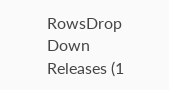RowsDrop Down
Releases (1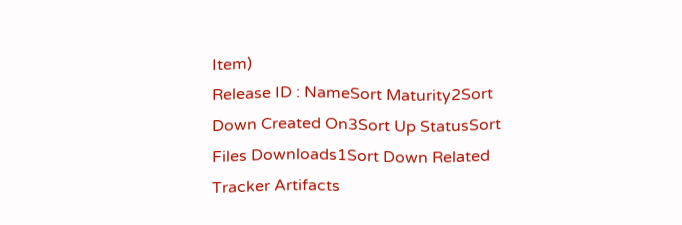Item)
Release ID : NameSort Maturity2Sort Down Created On3Sort Up StatusSort Files Downloads1Sort Down Related Tracker Artifacts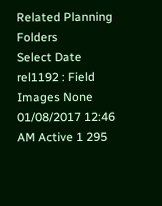Related Planning Folders
Select Date
rel1192 : Field Images None 01/08/2017 12:46 AM Active 1 295